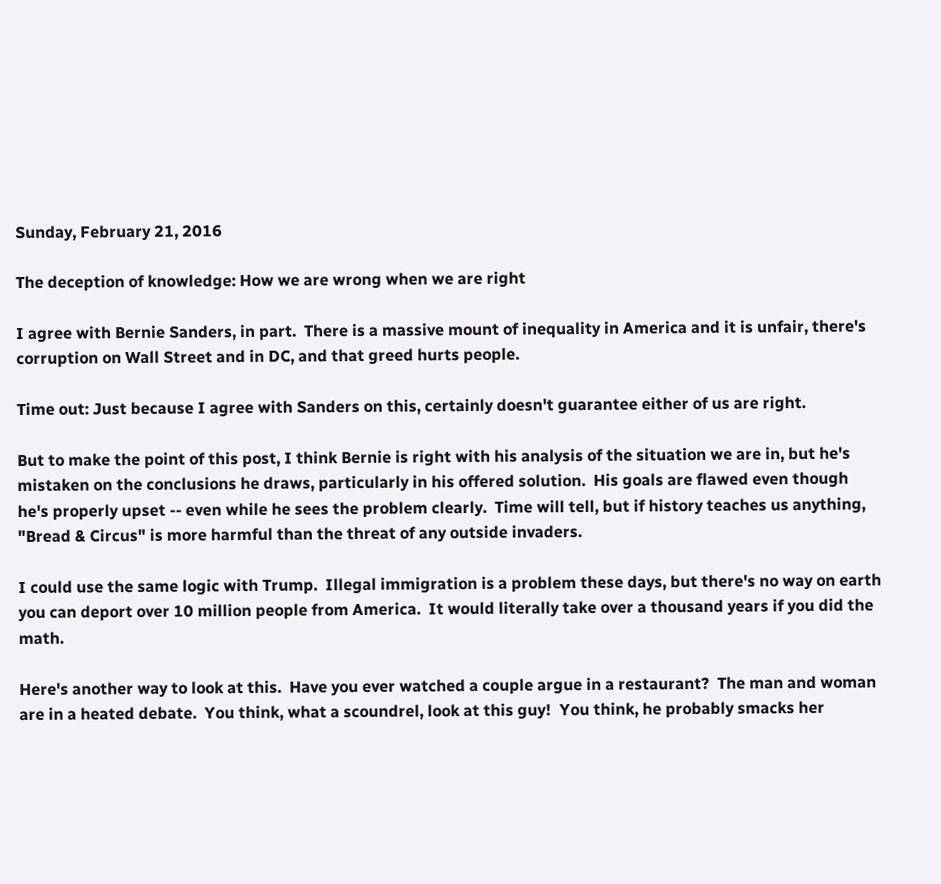Sunday, February 21, 2016

The deception of knowledge: How we are wrong when we are right

I agree with Bernie Sanders, in part.  There is a massive mount of inequality in America and it is unfair, there's corruption on Wall Street and in DC, and that greed hurts people.

Time out: Just because I agree with Sanders on this, certainly doesn't guarantee either of us are right.

But to make the point of this post, I think Bernie is right with his analysis of the situation we are in, but he's mistaken on the conclusions he draws, particularly in his offered solution.  His goals are flawed even though he's properly upset -- even while he sees the problem clearly.  Time will tell, but if history teaches us anything, "Bread & Circus" is more harmful than the threat of any outside invaders.

I could use the same logic with Trump.  Illegal immigration is a problem these days, but there's no way on earth you can deport over 10 million people from America.  It would literally take over a thousand years if you did the math.

Here's another way to look at this.  Have you ever watched a couple argue in a restaurant?  The man and woman are in a heated debate.  You think, what a scoundrel, look at this guy!  You think, he probably smacks her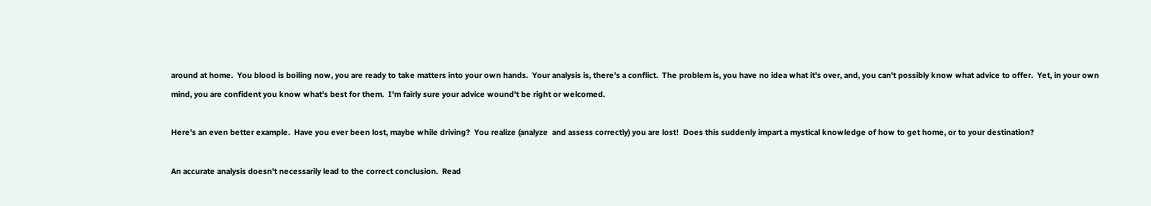around at home.  You blood is boiling now, you are ready to take matters into your own hands.  Your analysis is, there's a conflict.  The problem is, you have no idea what it's over, and, you can't possibly know what advice to offer.  Yet, in your own mind, you are confident you know what's best for them.  I'm fairly sure your advice wound't be right or welcomed.

Here's an even better example.  Have you ever been lost, maybe while driving?  You realize (analyze  and assess correctly) you are lost!  Does this suddenly impart a mystical knowledge of how to get home, or to your destination?

An accurate analysis doesn't necessarily lead to the correct conclusion.  Read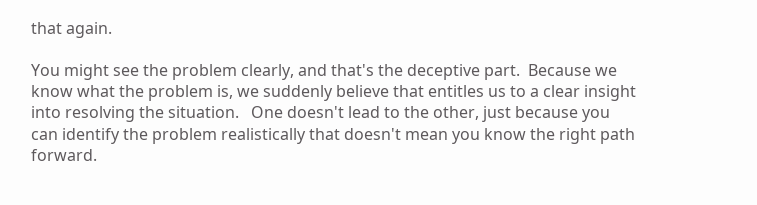that again.

You might see the problem clearly, and that's the deceptive part.  Because we know what the problem is, we suddenly believe that entitles us to a clear insight into resolving the situation.   One doesn't lead to the other, just because you can identify the problem realistically that doesn't mean you know the right path forward.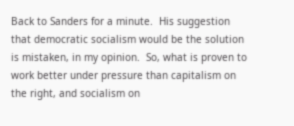Back to Sanders for a minute.  His suggestion that democratic socialism would be the solution is mistaken, in my opinion.  So, what is proven to work better under pressure than capitalism on the right, and socialism on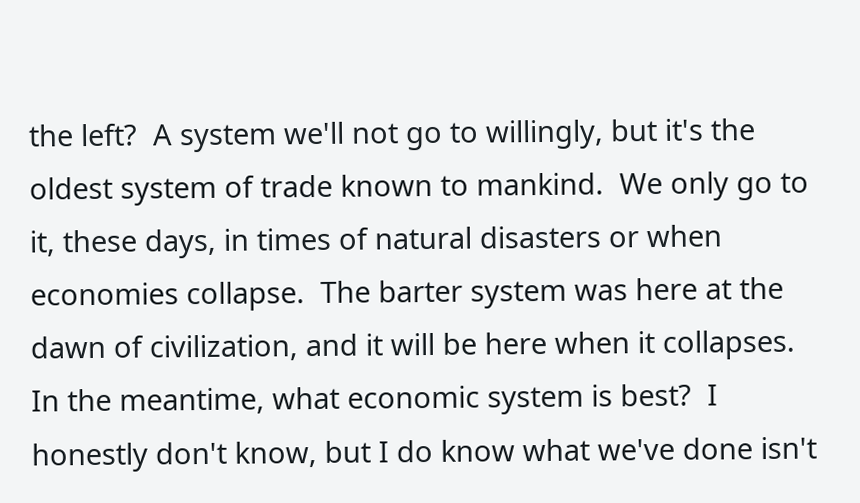the left?  A system we'll not go to willingly, but it's the oldest system of trade known to mankind.  We only go to it, these days, in times of natural disasters or when economies collapse.  The barter system was here at the dawn of civilization, and it will be here when it collapses.
In the meantime, what economic system is best?  I honestly don't know, but I do know what we've done isn't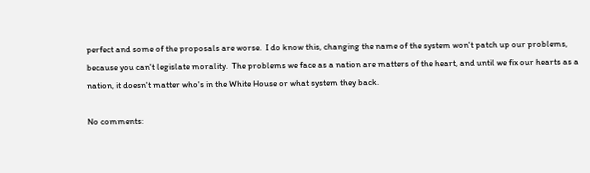perfect and some of the proposals are worse.  I do know this, changing the name of the system won't patch up our problems, because you can't legislate morality.  The problems we face as a nation are matters of the heart, and until we fix our hearts as a nation, it doesn't matter who's in the White House or what system they back.

No comments: